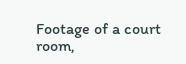Footage of a court room,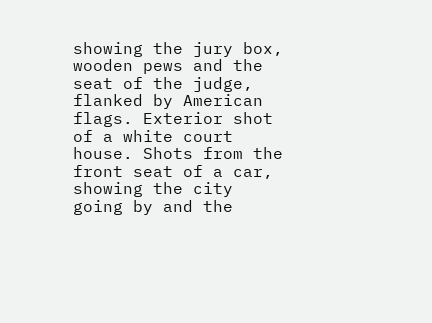showing the jury box, wooden pews and the seat of the judge, flanked by American flags. Exterior shot of a white court house. Shots from the front seat of a car, showing the city going by and the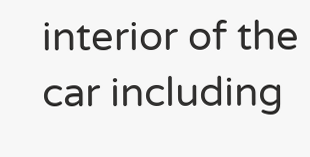interior of the car including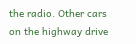the radio. Other cars on the highway drive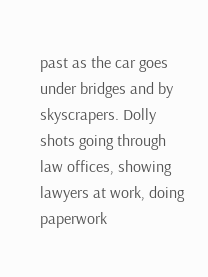past as the car goes under bridges and by skyscrapers. Dolly shots going through law offices, showing lawyers at work, doing paperwork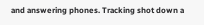and answering phones. Tracking shot down a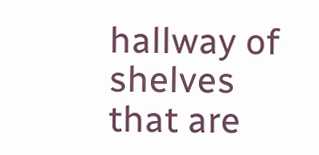hallway of shelves that are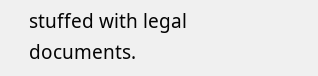stuffed with legal documents.